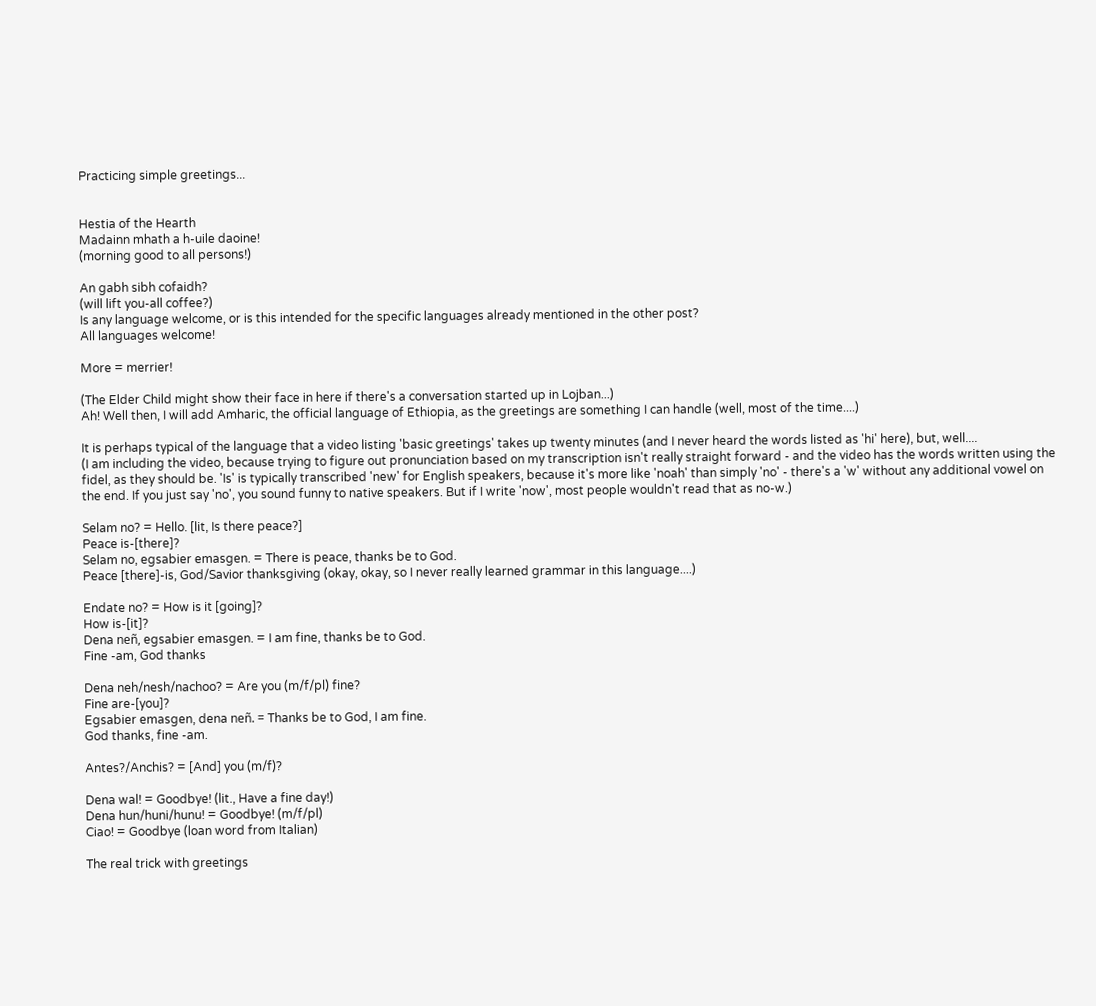Practicing simple greetings...


Hestia of the Hearth
Madainn mhath a h-uile daoine!
(morning good to all persons!)

An gabh sibh cofaidh?
(will lift you-all coffee?)
Is any language welcome, or is this intended for the specific languages already mentioned in the other post?
All languages welcome!

More = merrier!

(The Elder Child might show their face in here if there's a conversation started up in Lojban...)
Ah! Well then, I will add Amharic, the official language of Ethiopia, as the greetings are something I can handle (well, most of the time....)

It is perhaps typical of the language that a video listing 'basic greetings' takes up twenty minutes (and I never heard the words listed as 'hi' here), but, well....
(I am including the video, because trying to figure out pronunciation based on my transcription isn't really straight forward - and the video has the words written using the fidel, as they should be. 'Is' is typically transcribed 'new' for English speakers, because it's more like 'noah' than simply 'no' - there's a 'w' without any additional vowel on the end. If you just say 'no', you sound funny to native speakers. But if I write 'now', most people wouldn't read that as no-w.)

Selam no? = Hello. [lit, Is there peace?]
Peace is-[there]?
Selam no, egsabier emasgen. = There is peace, thanks be to God.
Peace [there]-is, God/Savior thanksgiving (okay, okay, so I never really learned grammar in this language....)

Endate no? = How is it [going]?
How is-[it]?
Dena neñ, egsabier emasgen. = I am fine, thanks be to God.
Fine -am, God thanks

Dena neh/nesh/nachoo? = Are you (m/f/pl) fine?
Fine are-[you]?
Egsabier emasgen, dena neñ. = Thanks be to God, I am fine.
God thanks, fine -am.

Antes?/Anchis? = [And] you (m/f)?

Dena wal! = Goodbye! (lit., Have a fine day!)
Dena hun/huni/hunu! = Goodbye! (m/f/pl)
Ciao! = Goodbye (loan word from Italian)

The real trick with greetings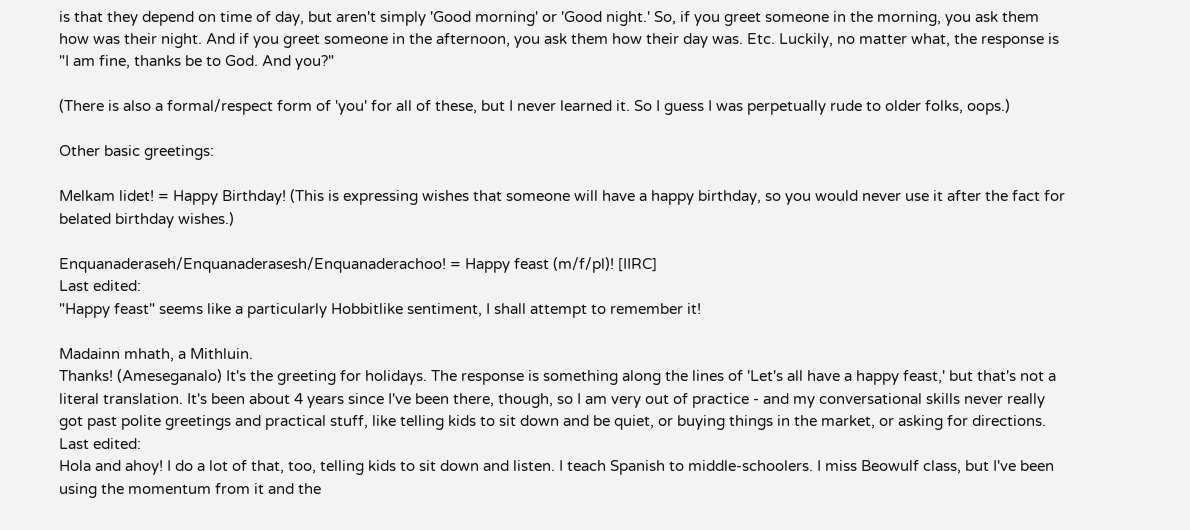is that they depend on time of day, but aren't simply 'Good morning' or 'Good night.' So, if you greet someone in the morning, you ask them how was their night. And if you greet someone in the afternoon, you ask them how their day was. Etc. Luckily, no matter what, the response is "I am fine, thanks be to God. And you?"

(There is also a formal/respect form of 'you' for all of these, but I never learned it. So I guess I was perpetually rude to older folks, oops.)

Other basic greetings:

Melkam lidet! = Happy Birthday! (This is expressing wishes that someone will have a happy birthday, so you would never use it after the fact for belated birthday wishes.)

Enquanaderaseh/Enquanaderasesh/Enquanaderachoo! = Happy feast (m/f/pl)! [IIRC]
Last edited:
"Happy feast" seems like a particularly Hobbitlike sentiment, I shall attempt to remember it!

Madainn mhath, a Mithluin.
Thanks! (Ameseganalo) It's the greeting for holidays. The response is something along the lines of 'Let's all have a happy feast,' but that's not a literal translation. It's been about 4 years since I've been there, though, so I am very out of practice - and my conversational skills never really got past polite greetings and practical stuff, like telling kids to sit down and be quiet, or buying things in the market, or asking for directions.
Last edited:
Hola and ahoy! I do a lot of that, too, telling kids to sit down and listen. I teach Spanish to middle-schoolers. I miss Beowulf class, but I've been using the momentum from it and the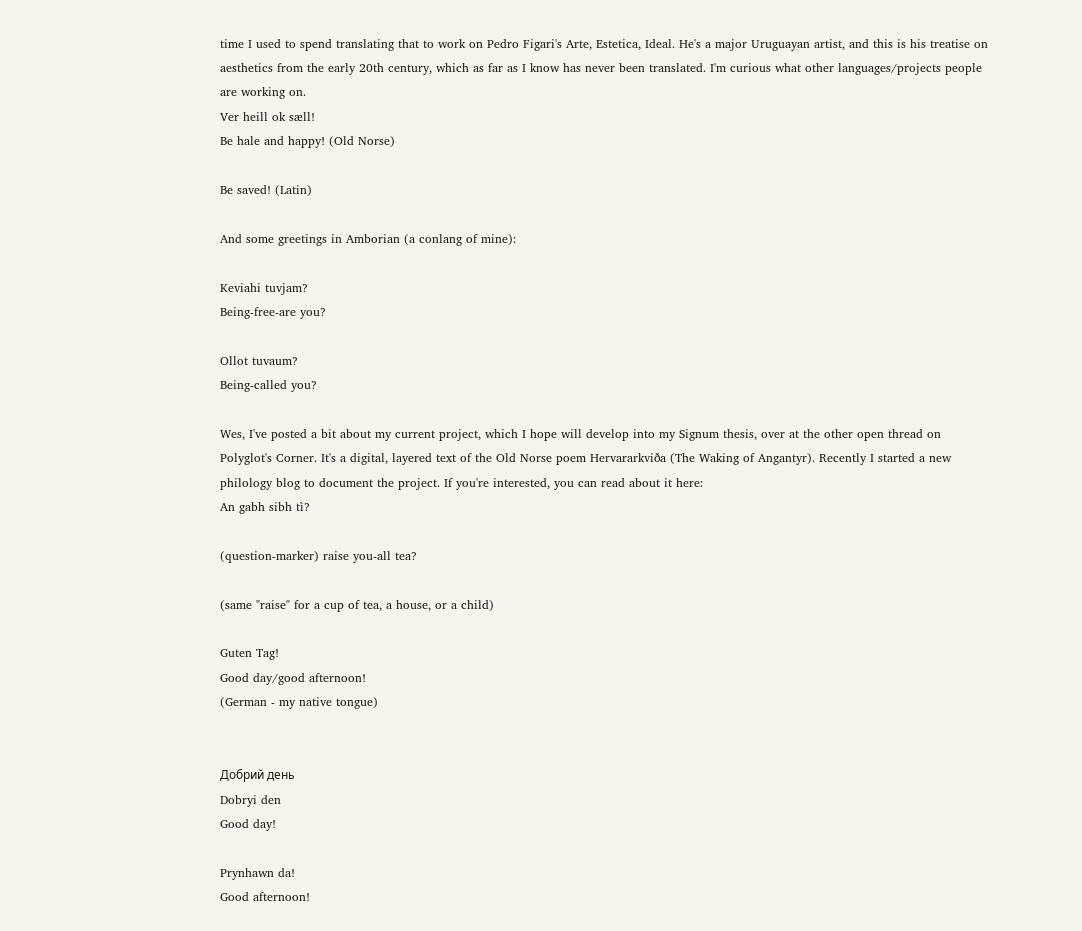time I used to spend translating that to work on Pedro Figari's Arte, Estetica, Ideal. He's a major Uruguayan artist, and this is his treatise on aesthetics from the early 20th century, which as far as I know has never been translated. I'm curious what other languages/projects people are working on.
Ver heill ok sæll!
Be hale and happy! (Old Norse)

Be saved! (Latin)

And some greetings in Amborian (a conlang of mine):

Keviahi tuvjam?
Being-free-are you?

Ollot tuvaum?
Being-called you?

Wes, I've posted a bit about my current project, which I hope will develop into my Signum thesis, over at the other open thread on Polyglot's Corner. It's a digital, layered text of the Old Norse poem Hervararkviða (The Waking of Angantyr). Recently I started a new philology blog to document the project. If you're interested, you can read about it here:
An gabh sibh tì?

(question-marker) raise you-all tea?

(same "raise" for a cup of tea, a house, or a child)

Guten Tag!
Good day/good afternoon!
(German - my native tongue)


Добрий день
Dobryi den
Good day!

Prynhawn da!
Good afternoon!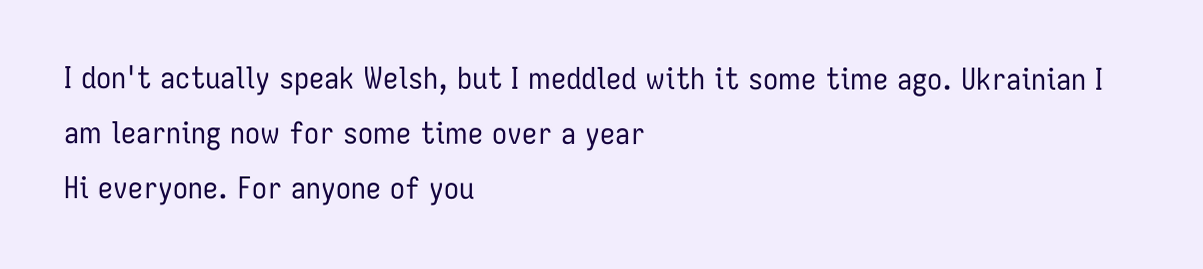I don't actually speak Welsh, but I meddled with it some time ago. Ukrainian I am learning now for some time over a year
Hi everyone. For anyone of you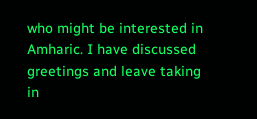who might be interested in Amharic. I have discussed greetings and leave taking in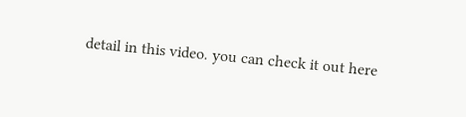detail in this video. you can check it out here